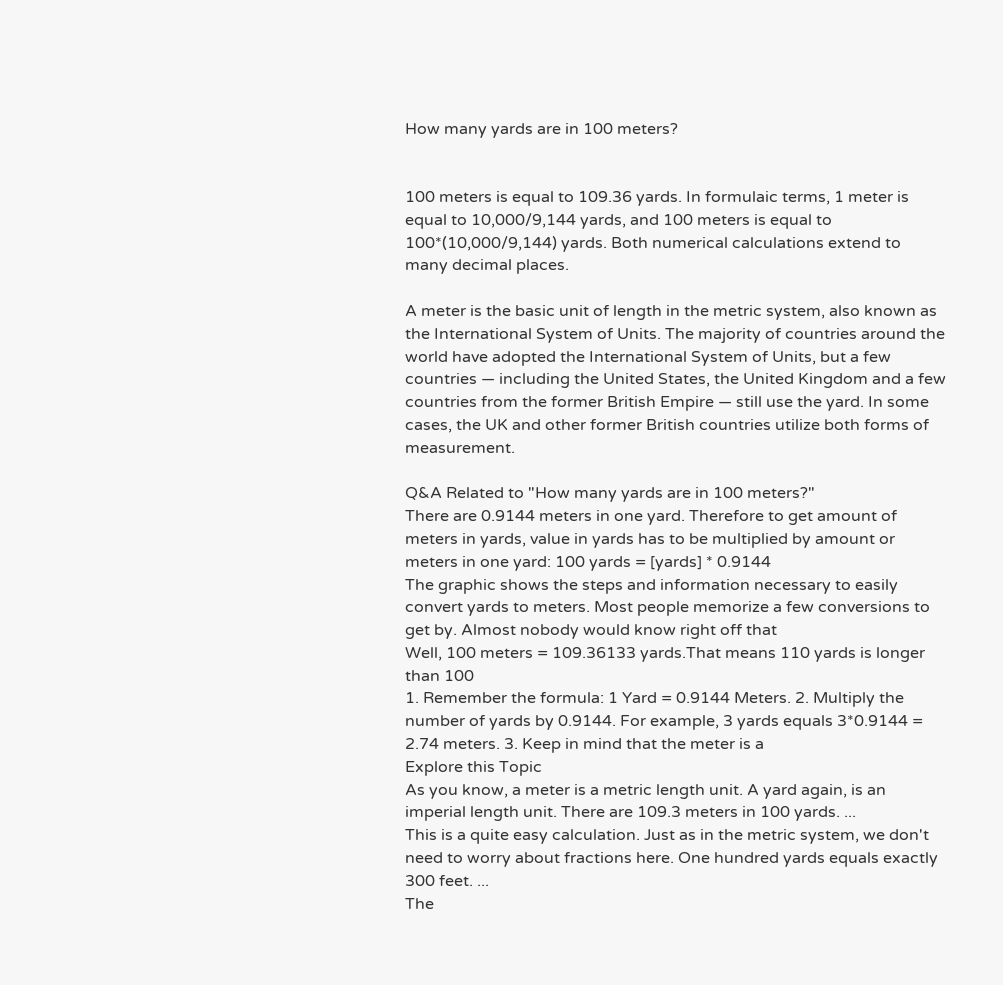How many yards are in 100 meters?


100 meters is equal to 109.36 yards. In formulaic terms, 1 meter is equal to 10,000/9,144 yards, and 100 meters is equal to 100*(10,000/9,144) yards. Both numerical calculations extend to many decimal places.

A meter is the basic unit of length in the metric system, also known as the International System of Units. The majority of countries around the world have adopted the International System of Units, but a few countries — including the United States, the United Kingdom and a few countries from the former British Empire — still use the yard. In some cases, the UK and other former British countries utilize both forms of measurement.

Q&A Related to "How many yards are in 100 meters?"
There are 0.9144 meters in one yard. Therefore to get amount of meters in yards, value in yards has to be multiplied by amount or meters in one yard: 100 yards = [yards] * 0.9144
The graphic shows the steps and information necessary to easily convert yards to meters. Most people memorize a few conversions to get by. Almost nobody would know right off that
Well, 100 meters = 109.36133 yards.That means 110 yards is longer than 100
1. Remember the formula: 1 Yard = 0.9144 Meters. 2. Multiply the number of yards by 0.9144. For example, 3 yards equals 3*0.9144 = 2.74 meters. 3. Keep in mind that the meter is a
Explore this Topic
As you know, a meter is a metric length unit. A yard again, is an imperial length unit. There are 109.3 meters in 100 yards. ...
This is a quite easy calculation. Just as in the metric system, we don't need to worry about fractions here. One hundred yards equals exactly 300 feet. ...
The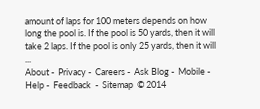amount of laps for 100 meters depends on how long the pool is. If the pool is 50 yards, then it will take 2 laps. If the pool is only 25 yards, then it will ...
About -  Privacy -  Careers -  Ask Blog -  Mobile -  Help -  Feedback  -  Sitemap  © 2014